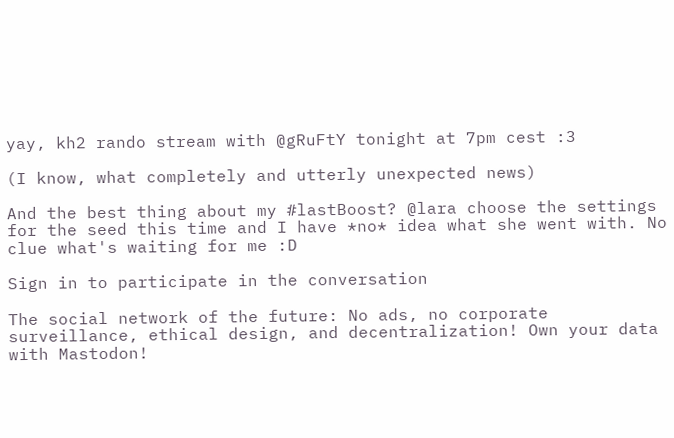yay, kh2 rando stream with @gRuFtY tonight at 7pm cest :3

(I know, what completely and utterly unexpected news)

And the best thing about my #lastBoost? @lara choose the settings for the seed this time and I have *no* idea what she went with. No clue what's waiting for me :D

Sign in to participate in the conversation

The social network of the future: No ads, no corporate surveillance, ethical design, and decentralization! Own your data with Mastodon!